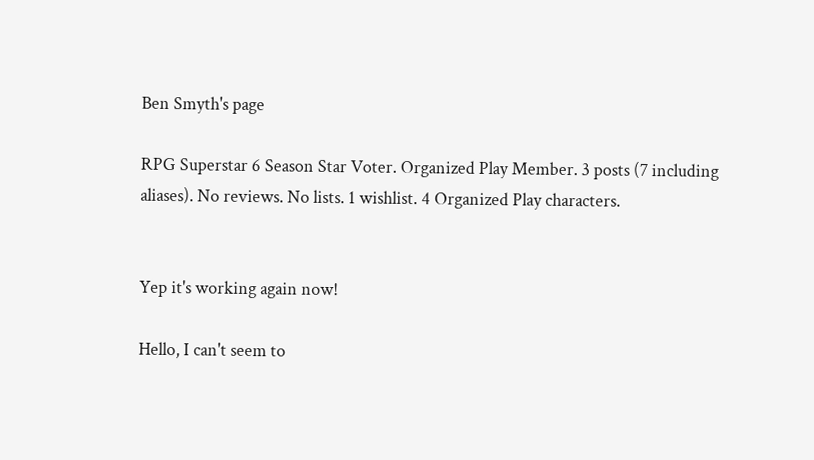Ben Smyth's page

RPG Superstar 6 Season Star Voter. Organized Play Member. 3 posts (7 including aliases). No reviews. No lists. 1 wishlist. 4 Organized Play characters.


Yep it's working again now!

Hello, I can't seem to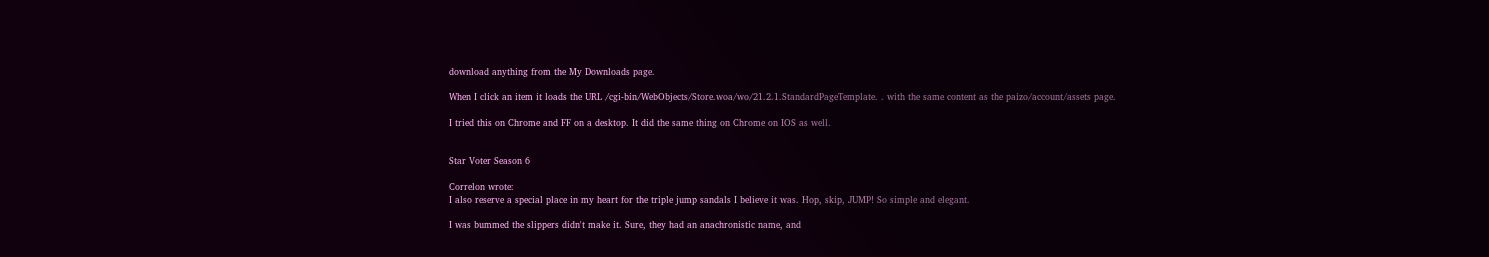download anything from the My Downloads page.

When I click an item it loads the URL /cgi-bin/WebObjects/Store.woa/wo/21.2.1.StandardPageTemplate. . with the same content as the paizo/account/assets page.

I tried this on Chrome and FF on a desktop. It did the same thing on Chrome on IOS as well.


Star Voter Season 6

Correlon wrote:
I also reserve a special place in my heart for the triple jump sandals I believe it was. Hop, skip, JUMP! So simple and elegant.

I was bummed the slippers didn't make it. Sure, they had an anachronistic name, and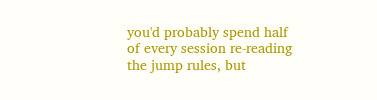you'd probably spend half of every session re-reading the jump rules, but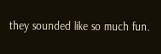they sounded like so much fun.